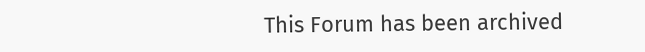This Forum has been archived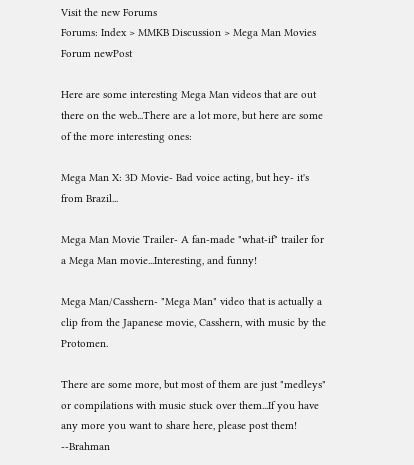Visit the new Forums
Forums: Index > MMKB Discussion > Mega Man Movies Forum newPost

Here are some interesting Mega Man videos that are out there on the web...There are a lot more, but here are some of the more interesting ones:

Mega Man X: 3D Movie- Bad voice acting, but hey- it's from Brazil...

Mega Man Movie Trailer- A fan-made "what-if" trailer for a Mega Man movie...Interesting, and funny!

Mega Man/Casshern- "Mega Man" video that is actually a clip from the Japanese movie, Casshern, with music by the Protomen.

There are some more, but most of them are just "medleys" or compilations with music stuck over them...If you have any more you want to share here, please post them! --Brahman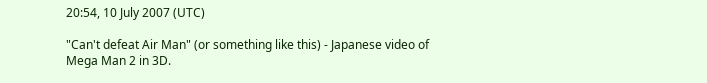20:54, 10 July 2007 (UTC)

"Can't defeat Air Man" (or something like this) - Japanese video of Mega Man 2 in 3D.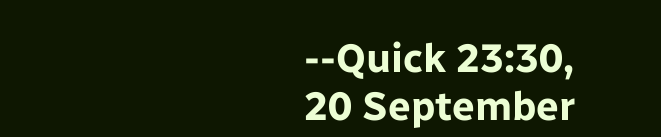--Quick 23:30, 20 September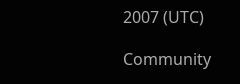2007 (UTC)

Community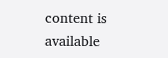content is available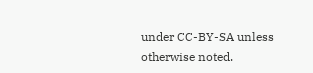under CC-BY-SA unless otherwise noted.